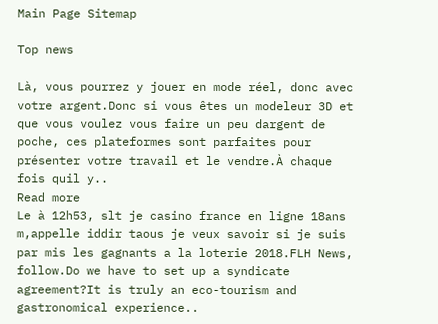Main Page Sitemap

Top news

Là, vous pourrez y jouer en mode réel, donc avec votre argent.Donc si vous êtes un modeleur 3D et que vous voulez vous faire un peu dargent de poche, ces plateformes sont parfaites pour présenter votre travail et le vendre.À chaque fois quil y..
Read more
Le à 12h53, slt je casino france en ligne 18ans m,appelle iddir taous je veux savoir si je suis par mis les gagnants a la loterie 2018.FLH News, follow.Do we have to set up a syndicate agreement?It is truly an eco-tourism and gastronomical experience..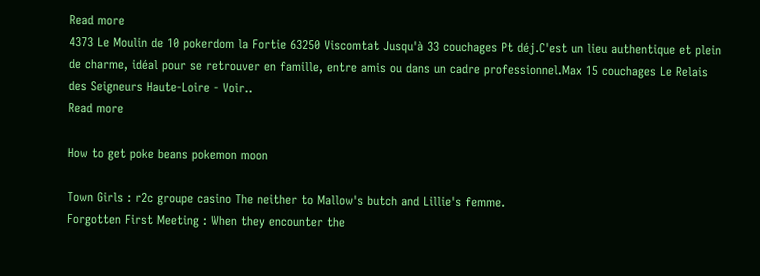Read more
4373 Le Moulin de 10 pokerdom la Fortie 63250 Viscomtat Jusqu'à 33 couchages Pt déj.C'est un lieu authentique et plein de charme, idéal pour se retrouver en famille, entre amis ou dans un cadre professionnel.Max 15 couchages Le Relais des Seigneurs Haute-Loire - Voir..
Read more

How to get poke beans pokemon moon

Town Girls : r2c groupe casino The neither to Mallow's butch and Lillie's femme.
Forgotten First Meeting : When they encounter the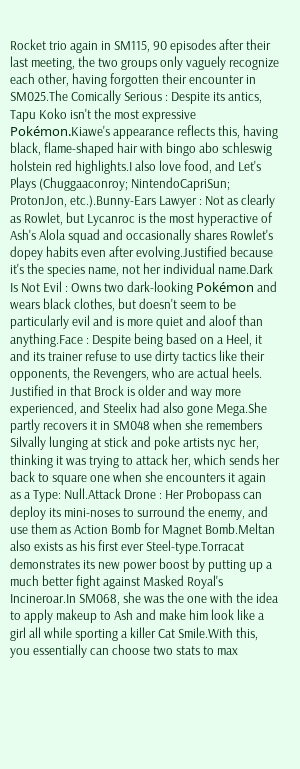Rocket trio again in SM115, 90 episodes after their last meeting, the two groups only vaguely recognize each other, having forgotten their encounter in SM025.The Comically Serious : Despite its antics, Tapu Koko isn't the most expressive Pokémon.Kiawe's appearance reflects this, having black, flame-shaped hair with bingo abo schleswig holstein red highlights.I also love food, and Let's Plays (Chuggaaconroy; NintendoCapriSun; ProtonJon, etc.).Bunny-Ears Lawyer : Not as clearly as Rowlet, but Lycanroc is the most hyperactive of Ash's Alola squad and occasionally shares Rowlet's dopey habits even after evolving.Justified because it's the species name, not her individual name.Dark Is Not Evil : Owns two dark-looking Pokémon and wears black clothes, but doesn't seem to be particularly evil and is more quiet and aloof than anything.Face : Despite being based on a Heel, it and its trainer refuse to use dirty tactics like their opponents, the Revengers, who are actual heels.
Justified in that Brock is older and way more experienced, and Steelix had also gone Mega.She partly recovers it in SM048 when she remembers Silvally lunging at stick and poke artists nyc her, thinking it was trying to attack her, which sends her back to square one when she encounters it again as a Type: Null.Attack Drone : Her Probopass can deploy its mini-noses to surround the enemy, and use them as Action Bomb for Magnet Bomb.Meltan also exists as his first ever Steel-type.Torracat demonstrates its new power boost by putting up a much better fight against Masked Royal's Incineroar.In SM068, she was the one with the idea to apply makeup to Ash and make him look like a girl all while sporting a killer Cat Smile.With this, you essentially can choose two stats to max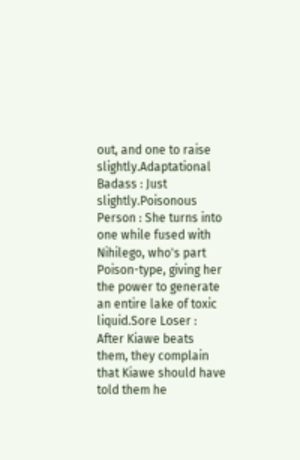out, and one to raise slightly.Adaptational Badass : Just slightly.Poisonous Person : She turns into one while fused with Nihilego, who's part Poison-type, giving her the power to generate an entire lake of toxic liquid.Sore Loser : After Kiawe beats them, they complain that Kiawe should have told them he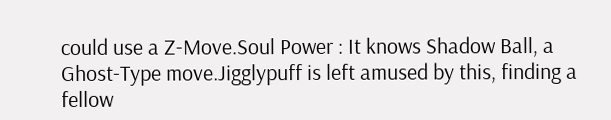could use a Z-Move.Soul Power : It knows Shadow Ball, a Ghost-Type move.Jigglypuff is left amused by this, finding a fellow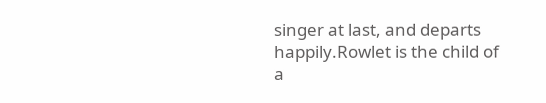singer at last, and departs happily.Rowlet is the child of a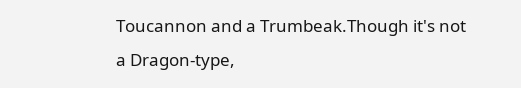Toucannon and a Trumbeak.Though it's not a Dragon-type,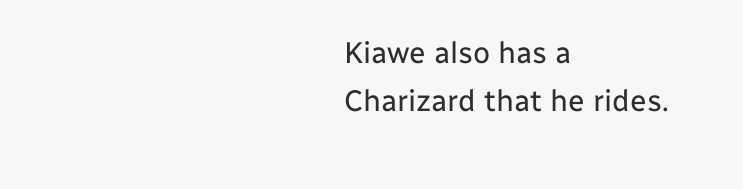Kiawe also has a Charizard that he rides.